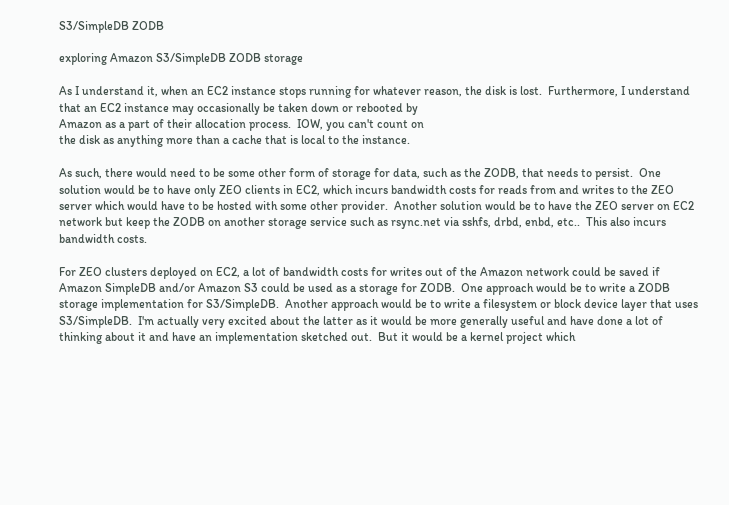S3/SimpleDB ZODB

exploring Amazon S3/SimpleDB ZODB storage

As I understand it, when an EC2 instance stops running for whatever reason, the disk is lost.  Furthermore, I understand that an EC2 instance may occasionally be taken down or rebooted by
Amazon as a part of their allocation process.  IOW, you can't count on
the disk as anything more than a cache that is local to the instance.

As such, there would need to be some other form of storage for data, such as the ZODB, that needs to persist.  One solution would be to have only ZEO clients in EC2, which incurs bandwidth costs for reads from and writes to the ZEO server which would have to be hosted with some other provider.  Another solution would be to have the ZEO server on EC2 network but keep the ZODB on another storage service such as rsync.net via sshfs, drbd, enbd, etc..  This also incurs
bandwidth costs.

For ZEO clusters deployed on EC2, a lot of bandwidth costs for writes out of the Amazon network could be saved if Amazon SimpleDB and/or Amazon S3 could be used as a storage for ZODB.  One approach would be to write a ZODB storage implementation for S3/SimpleDB.  Another approach would be to write a filesystem or block device layer that uses S3/SimpleDB.  I'm actually very excited about the latter as it would be more generally useful and have done a lot of thinking about it and have an implementation sketched out.  But it would be a kernel project which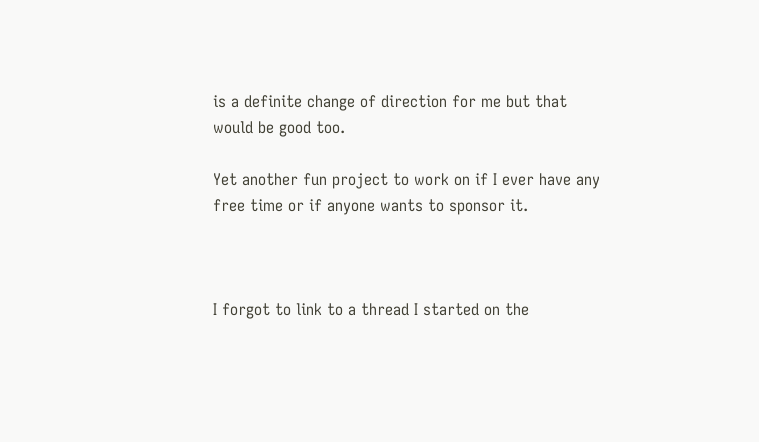is a definite change of direction for me but that would be good too.

Yet another fun project to work on if I ever have any free time or if anyone wants to sponsor it.



I forgot to link to a thread I started on the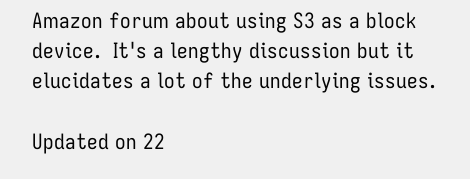Amazon forum about using S3 as a block device.  It's a lengthy discussion but it elucidates a lot of the underlying issues.

Updated on 22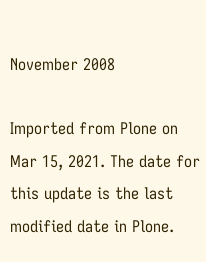November 2008

Imported from Plone on Mar 15, 2021. The date for this update is the last modified date in Plone.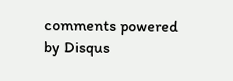comments powered by Disqus